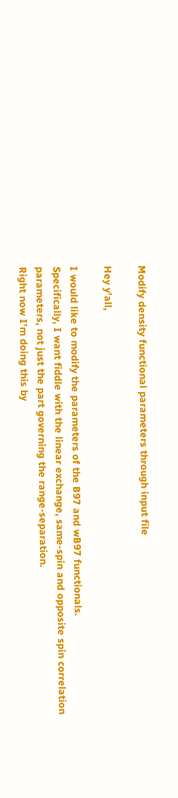Modify density functional parameters through input file

Hey y’all,

I would like to modify the parameters of the B97 and wB97 functionals.
Specifically, I want fiddle with the linear exchange, same-spin and opposite spin correlation parameters, not just the part governing the range-separation.
Right now I’m doing this by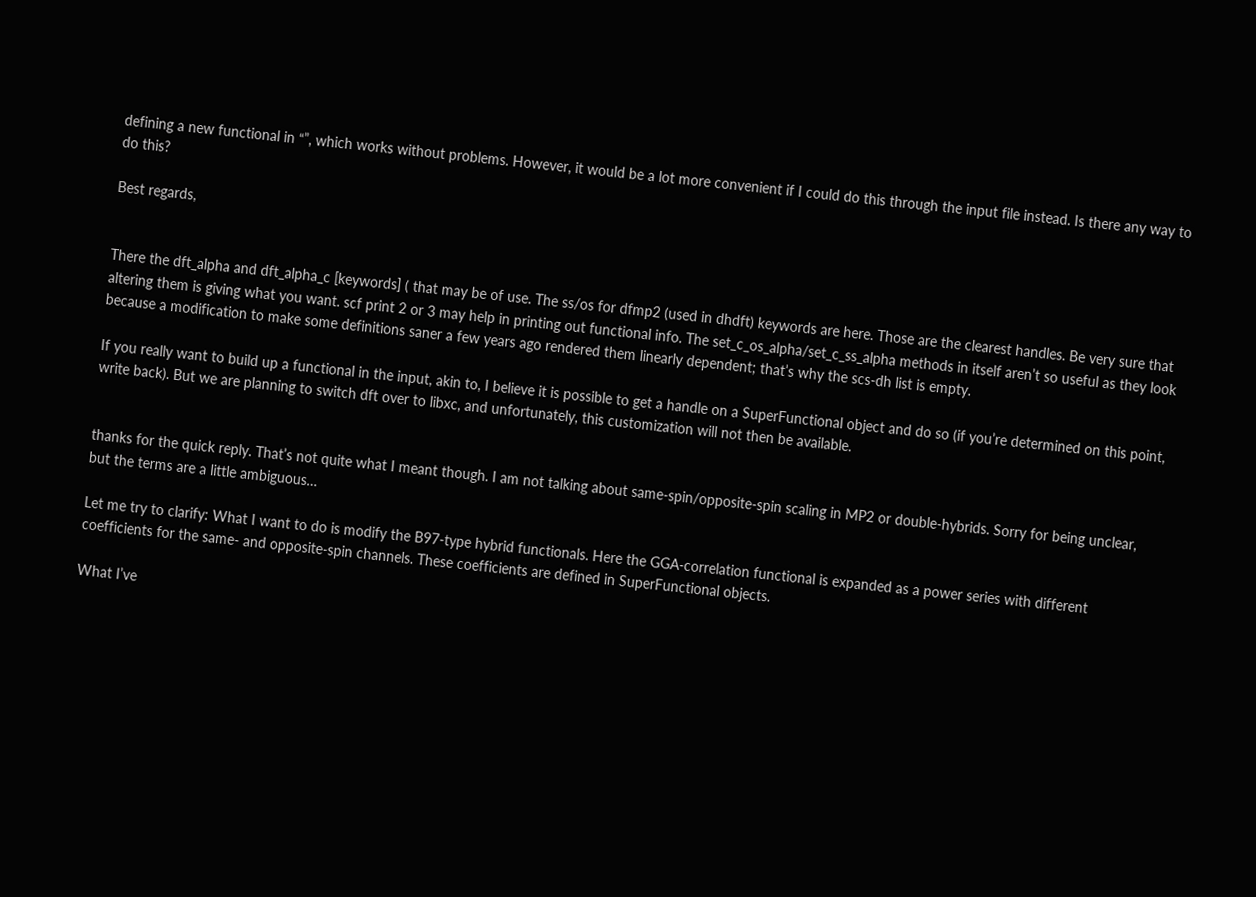defining a new functional in “”, which works without problems. However, it would be a lot more convenient if I could do this through the input file instead. Is there any way to do this?

Best regards,


There the dft_alpha and dft_alpha_c [keywords] ( that may be of use. The ss/os for dfmp2 (used in dhdft) keywords are here. Those are the clearest handles. Be very sure that altering them is giving what you want. scf print 2 or 3 may help in printing out functional info. The set_c_os_alpha/set_c_ss_alpha methods in itself aren’t so useful as they look because a modification to make some definitions saner a few years ago rendered them linearly dependent; that’s why the scs-dh list is empty.

If you really want to build up a functional in the input, akin to, I believe it is possible to get a handle on a SuperFunctional object and do so (if you’re determined on this point, write back). But we are planning to switch dft over to libxc, and unfortunately, this customization will not then be available.


thanks for the quick reply. That’s not quite what I meant though. I am not talking about same-spin/opposite-spin scaling in MP2 or double-hybrids. Sorry for being unclear, but the terms are a little ambiguous…

Let me try to clarify: What I want to do is modify the B97-type hybrid functionals. Here the GGA-correlation functional is expanded as a power series with different coefficients for the same- and opposite-spin channels. These coefficients are defined in SuperFunctional objects.

What I’ve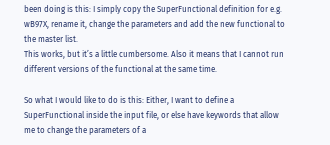been doing is this: I simply copy the SuperFunctional definition for e.g. wB97X, rename it, change the parameters and add the new functional to the master list.
This works, but it’s a little cumbersome. Also it means that I cannot run different versions of the functional at the same time.

So what I would like to do is this: Either, I want to define a SuperFunctional inside the input file, or else have keywords that allow me to change the parameters of a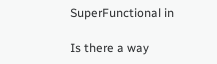SuperFunctional in

Is there a way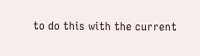to do this with the current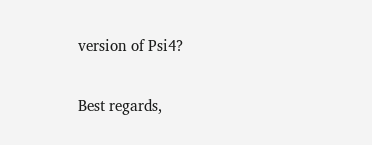version of Psi4?

Best regards,